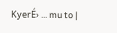KyerÉ› ... mu to |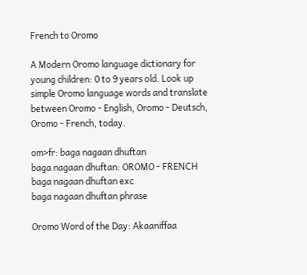French to Oromo

A Modern Oromo language dictionary for young children: 0 to 9 years old. Look up simple Oromo language words and translate between Oromo - English, Oromo - Deutsch, Oromo - French, today.

om>fr: baga nagaan dhuftan
baga nagaan dhuftan: OROMO - FRENCH
baga nagaan dhuftan exc
baga nagaan dhuftan phrase

Oromo Word of the Day: Akaaniffaa